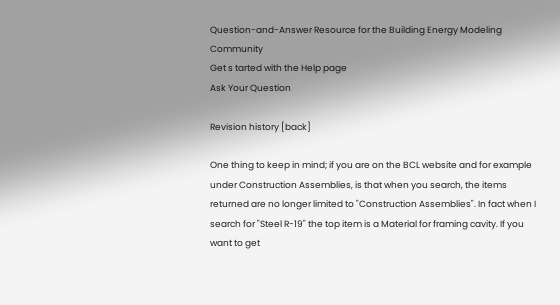Question-and-Answer Resource for the Building Energy Modeling Community
Get s tarted with the Help page
Ask Your Question

Revision history [back]

One thing to keep in mind; if you are on the BCL website and for example under Construction Assemblies, is that when you search, the items returned are no longer limited to "Construction Assemblies". In fact when I search for "Steel R-19" the top item is a Material for framing cavity. If you want to get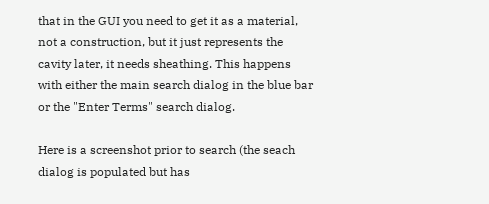that in the GUI you need to get it as a material, not a construction, but it just represents the cavity later, it needs sheathing. This happens with either the main search dialog in the blue bar or the "Enter Terms" search dialog.

Here is a screenshot prior to search (the seach dialog is populated but has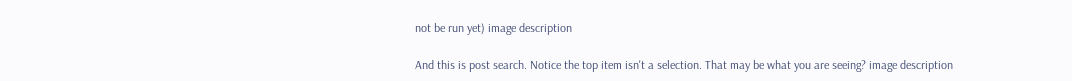not be run yet) image description

And this is post search. Notice the top item isn't a selection. That may be what you are seeing? image description